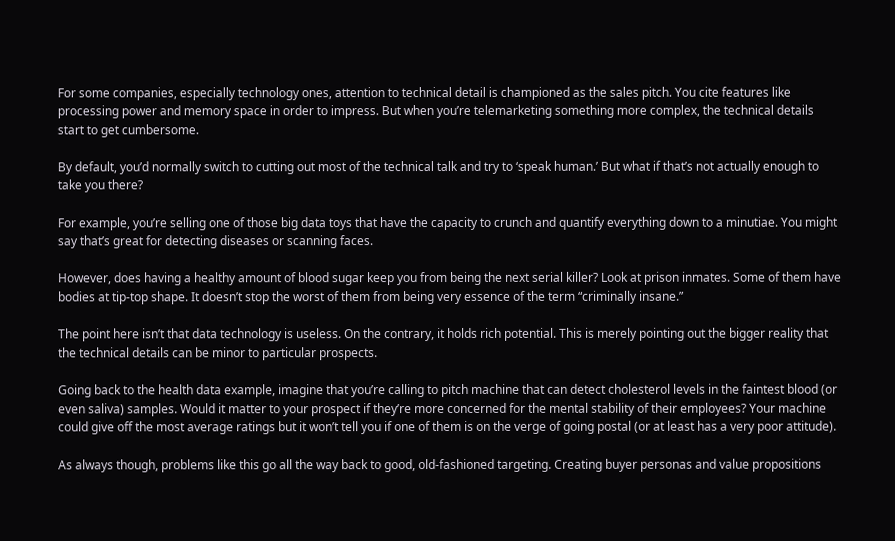For some companies, especially technology ones, attention to technical detail is championed as the sales pitch. You cite features like processing power and memory space in order to impress. But when you’re telemarketing something more complex, the technical details start to get cumbersome.

By default, you’d normally switch to cutting out most of the technical talk and try to ‘speak human.’ But what if that’s not actually enough to take you there?

For example, you’re selling one of those big data toys that have the capacity to crunch and quantify everything down to a minutiae. You might say that’s great for detecting diseases or scanning faces.

However, does having a healthy amount of blood sugar keep you from being the next serial killer? Look at prison inmates. Some of them have bodies at tip-top shape. It doesn’t stop the worst of them from being very essence of the term “criminally insane.”

The point here isn’t that data technology is useless. On the contrary, it holds rich potential. This is merely pointing out the bigger reality that the technical details can be minor to particular prospects.

Going back to the health data example, imagine that you’re calling to pitch machine that can detect cholesterol levels in the faintest blood (or even saliva) samples. Would it matter to your prospect if they’re more concerned for the mental stability of their employees? Your machine could give off the most average ratings but it won’t tell you if one of them is on the verge of going postal (or at least has a very poor attitude).

As always though, problems like this go all the way back to good, old-fashioned targeting. Creating buyer personas and value propositions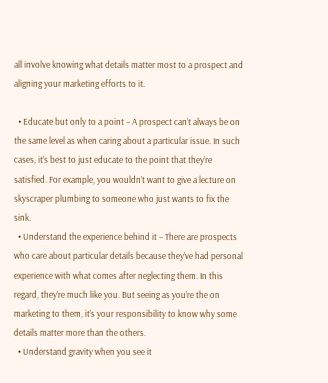all involve knowing what details matter most to a prospect and aligning your marketing efforts to it.

  • Educate but only to a point – A prospect can’t always be on the same level as when caring about a particular issue. In such cases, it’s best to just educate to the point that they’re satisfied. For example, you wouldn’t want to give a lecture on skyscraper plumbing to someone who just wants to fix the sink.
  • Understand the experience behind it – There are prospects who care about particular details because they’ve had personal experience with what comes after neglecting them. In this regard, they’re much like you. But seeing as you’re the on marketing to them, it’s your responsibility to know why some details matter more than the others.
  • Understand gravity when you see it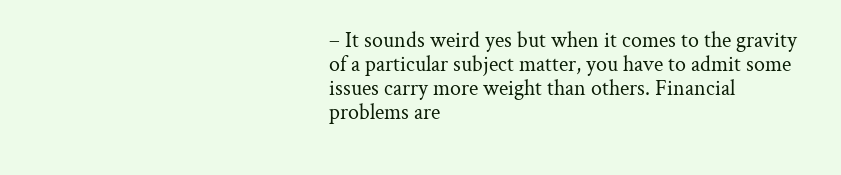– It sounds weird yes but when it comes to the gravity of a particular subject matter, you have to admit some issues carry more weight than others. Financial problems are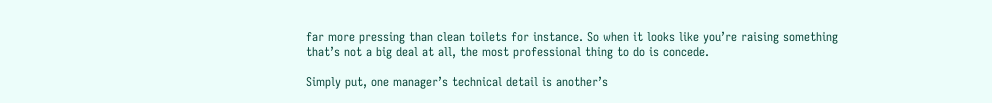far more pressing than clean toilets for instance. So when it looks like you’re raising something that’s not a big deal at all, the most professional thing to do is concede.

Simply put, one manager’s technical detail is another’s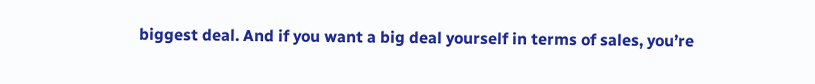biggest deal. And if you want a big deal yourself in terms of sales, you’re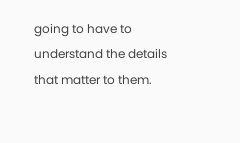going to have to understand the details that matter to them.